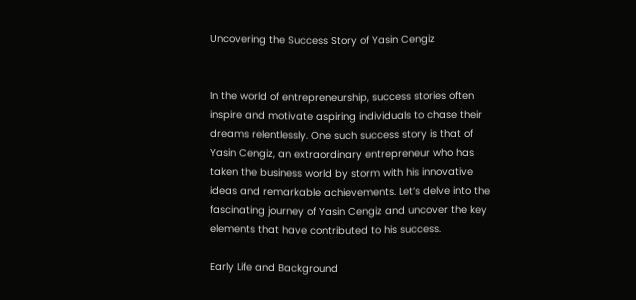Uncovering the Success Story of Yasin Cengiz


In the world of entrepreneurship, success stories often inspire and motivate aspiring individuals to chase their dreams relentlessly. One such success story is that of Yasin Cengiz, an extraordinary entrepreneur who has taken the business world by storm with his innovative ideas and remarkable achievements. Let’s delve into the fascinating journey of Yasin Cengiz and uncover the key elements that have contributed to his success.

Early Life and Background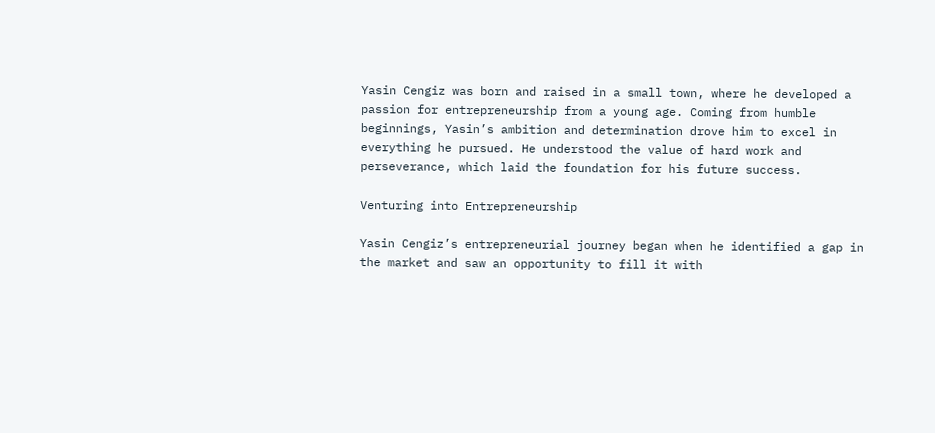Yasin Cengiz was born and raised in a small town, where he developed a passion for entrepreneurship from a young age. Coming from humble beginnings, Yasin’s ambition and determination drove him to excel in everything he pursued. He understood the value of hard work and perseverance, which laid the foundation for his future success.

Venturing into Entrepreneurship

Yasin Cengiz’s entrepreneurial journey began when he identified a gap in the market and saw an opportunity to fill it with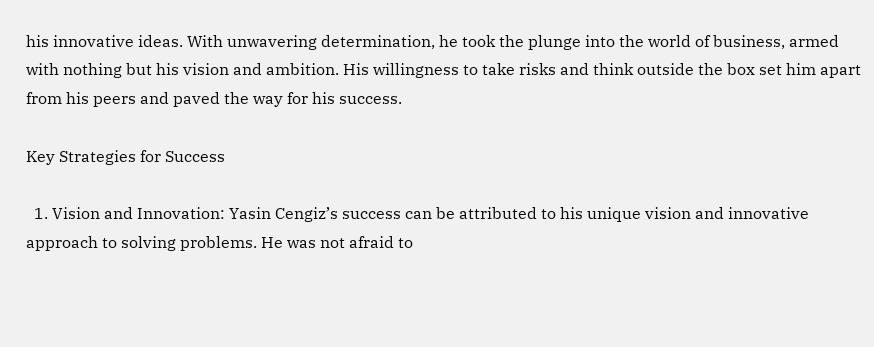his innovative ideas. With unwavering determination, he took the plunge into the world of business, armed with nothing but his vision and ambition. His willingness to take risks and think outside the box set him apart from his peers and paved the way for his success.

Key Strategies for Success

  1. Vision and Innovation: Yasin Cengiz’s success can be attributed to his unique vision and innovative approach to solving problems. He was not afraid to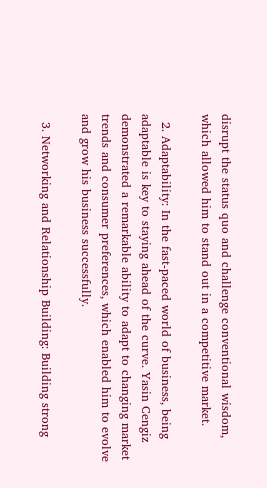disrupt the status quo and challenge conventional wisdom, which allowed him to stand out in a competitive market.

  2. Adaptability: In the fast-paced world of business, being adaptable is key to staying ahead of the curve. Yasin Cengiz demonstrated a remarkable ability to adapt to changing market trends and consumer preferences, which enabled him to evolve and grow his business successfully.

  3. Networking and Relationship Building: Building strong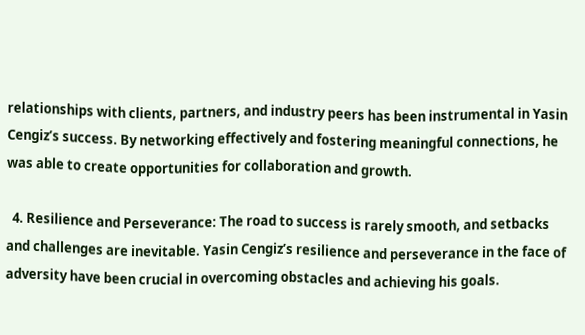relationships with clients, partners, and industry peers has been instrumental in Yasin Cengiz’s success. By networking effectively and fostering meaningful connections, he was able to create opportunities for collaboration and growth.

  4. Resilience and Perseverance: The road to success is rarely smooth, and setbacks and challenges are inevitable. Yasin Cengiz’s resilience and perseverance in the face of adversity have been crucial in overcoming obstacles and achieving his goals.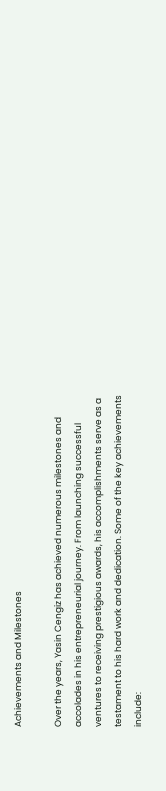Achievements and Milestones

Over the years, Yasin Cengiz has achieved numerous milestones and accolades in his entrepreneurial journey. From launching successful ventures to receiving prestigious awards, his accomplishments serve as a testament to his hard work and dedication. Some of the key achievements include: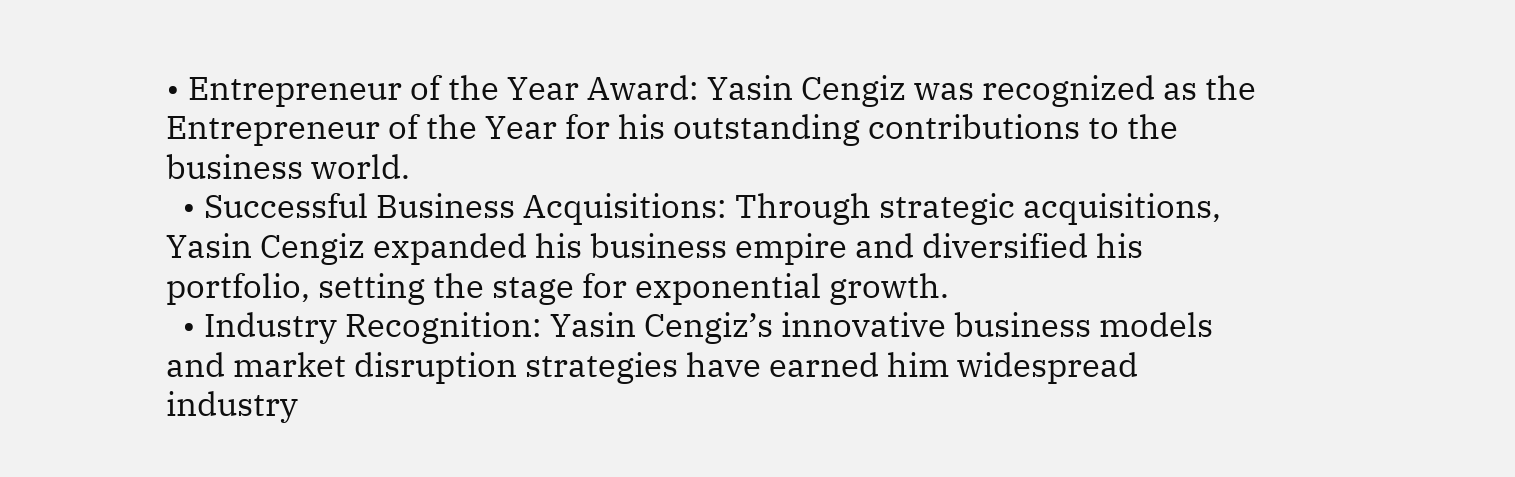• Entrepreneur of the Year Award: Yasin Cengiz was recognized as the Entrepreneur of the Year for his outstanding contributions to the business world.
  • Successful Business Acquisitions: Through strategic acquisitions, Yasin Cengiz expanded his business empire and diversified his portfolio, setting the stage for exponential growth.
  • Industry Recognition: Yasin Cengiz’s innovative business models and market disruption strategies have earned him widespread industry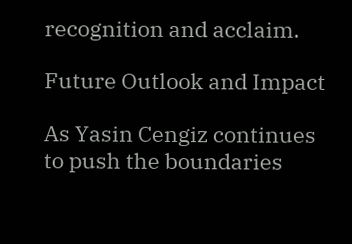recognition and acclaim.

Future Outlook and Impact

As Yasin Cengiz continues to push the boundaries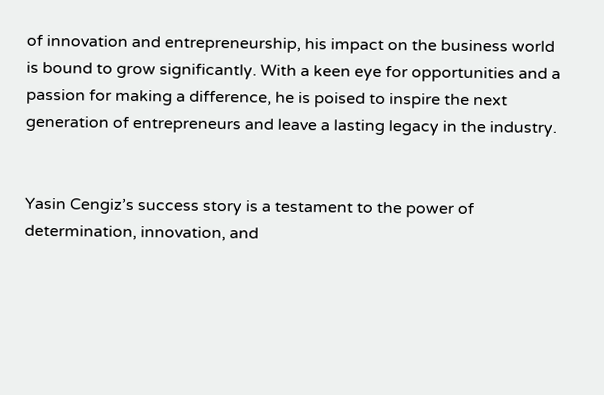of innovation and entrepreneurship, his impact on the business world is bound to grow significantly. With a keen eye for opportunities and a passion for making a difference, he is poised to inspire the next generation of entrepreneurs and leave a lasting legacy in the industry.


Yasin Cengiz’s success story is a testament to the power of determination, innovation, and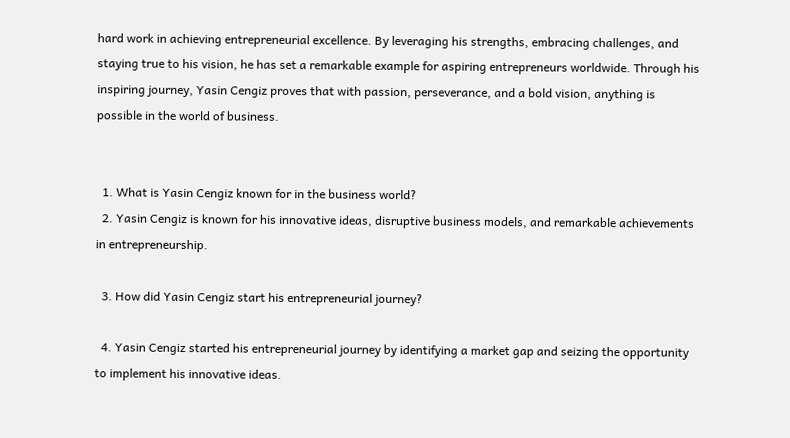hard work in achieving entrepreneurial excellence. By leveraging his strengths, embracing challenges, and staying true to his vision, he has set a remarkable example for aspiring entrepreneurs worldwide. Through his inspiring journey, Yasin Cengiz proves that with passion, perseverance, and a bold vision, anything is possible in the world of business.


  1. What is Yasin Cengiz known for in the business world?
  2. Yasin Cengiz is known for his innovative ideas, disruptive business models, and remarkable achievements in entrepreneurship.

  3. How did Yasin Cengiz start his entrepreneurial journey?

  4. Yasin Cengiz started his entrepreneurial journey by identifying a market gap and seizing the opportunity to implement his innovative ideas.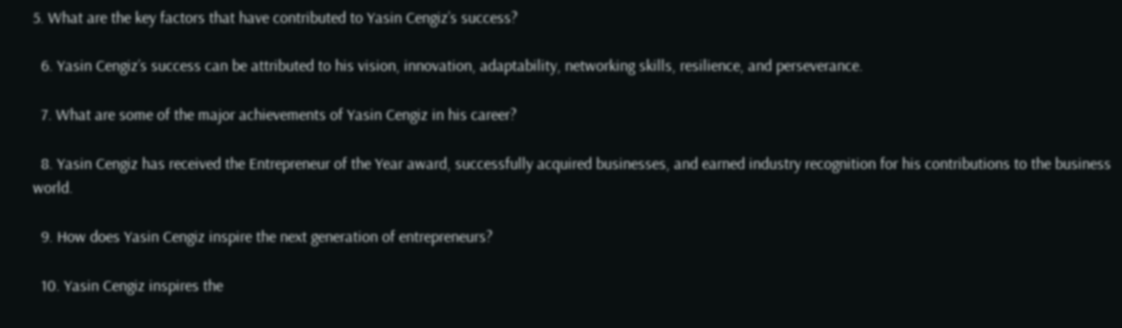5. What are the key factors that have contributed to Yasin Cengiz’s success?

  6. Yasin Cengiz’s success can be attributed to his vision, innovation, adaptability, networking skills, resilience, and perseverance.

  7. What are some of the major achievements of Yasin Cengiz in his career?

  8. Yasin Cengiz has received the Entrepreneur of the Year award, successfully acquired businesses, and earned industry recognition for his contributions to the business world.

  9. How does Yasin Cengiz inspire the next generation of entrepreneurs?

  10. Yasin Cengiz inspires the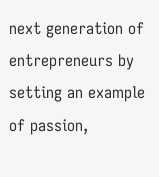next generation of entrepreneurs by setting an example of passion,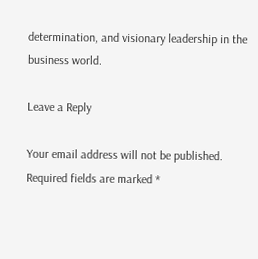determination, and visionary leadership in the business world.

Leave a Reply

Your email address will not be published. Required fields are marked *